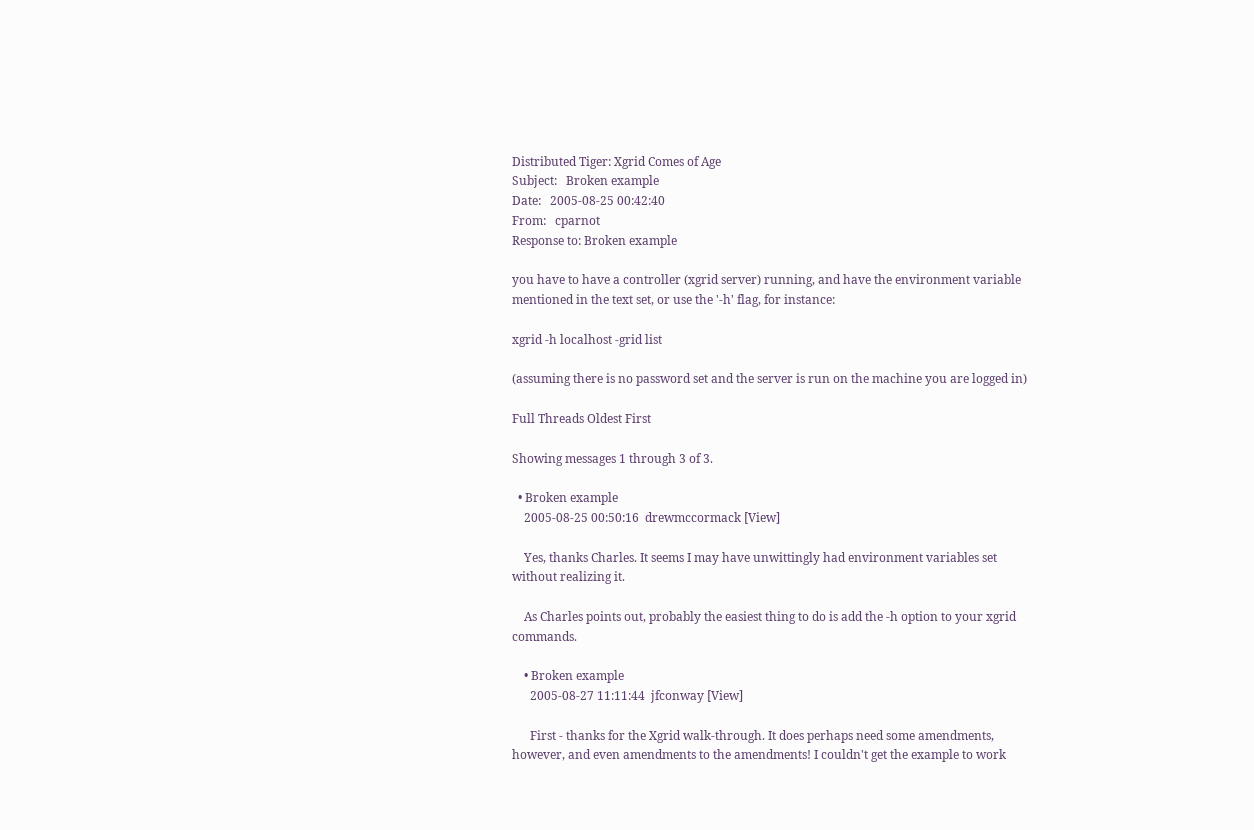Distributed Tiger: Xgrid Comes of Age
Subject:   Broken example
Date:   2005-08-25 00:42:40
From:   cparnot
Response to: Broken example

you have to have a controller (xgrid server) running, and have the environment variable mentioned in the text set, or use the '-h' flag, for instance:

xgrid -h localhost -grid list

(assuming there is no password set and the server is run on the machine you are logged in)

Full Threads Oldest First

Showing messages 1 through 3 of 3.

  • Broken example
    2005-08-25 00:50:16  drewmccormack [View]

    Yes, thanks Charles. It seems I may have unwittingly had environment variables set without realizing it.

    As Charles points out, probably the easiest thing to do is add the -h option to your xgrid commands.

    • Broken example
      2005-08-27 11:11:44  jfconway [View]

      First - thanks for the Xgrid walk-through. It does perhaps need some amendments, however, and even amendments to the amendments! I couldn't get the example to work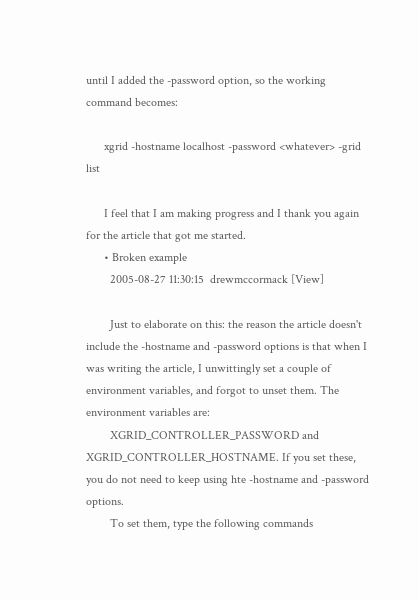until I added the -password option, so the working command becomes:

      xgrid -hostname localhost -password <whatever> -grid list

      I feel that I am making progress and I thank you again for the article that got me started.
      • Broken example
        2005-08-27 11:30:15  drewmccormack [View]

        Just to elaborate on this: the reason the article doesn't include the -hostname and -password options is that when I was writing the article, I unwittingly set a couple of environment variables, and forgot to unset them. The environment variables are:
        XGRID_CONTROLLER_PASSWORD and XGRID_CONTROLLER_HOSTNAME. If you set these, you do not need to keep using hte -hostname and -password options.
        To set them, type the following commands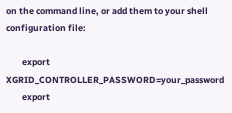on the command line, or add them to your shell configuration file:

        export XGRID_CONTROLLER_PASSWORD=your_password
        export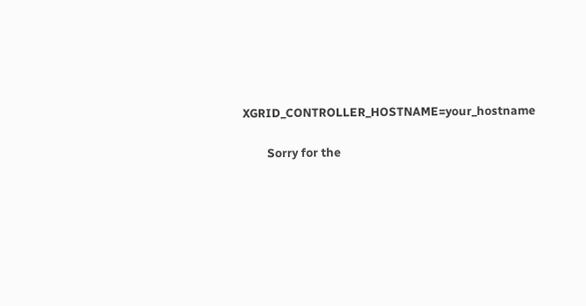XGRID_CONTROLLER_HOSTNAME=your_hostname

        Sorry for the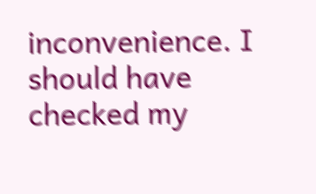inconvenience. I should have checked my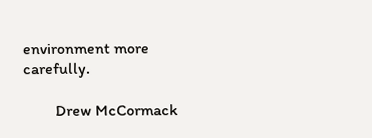environment more carefully.

        Drew McCormack